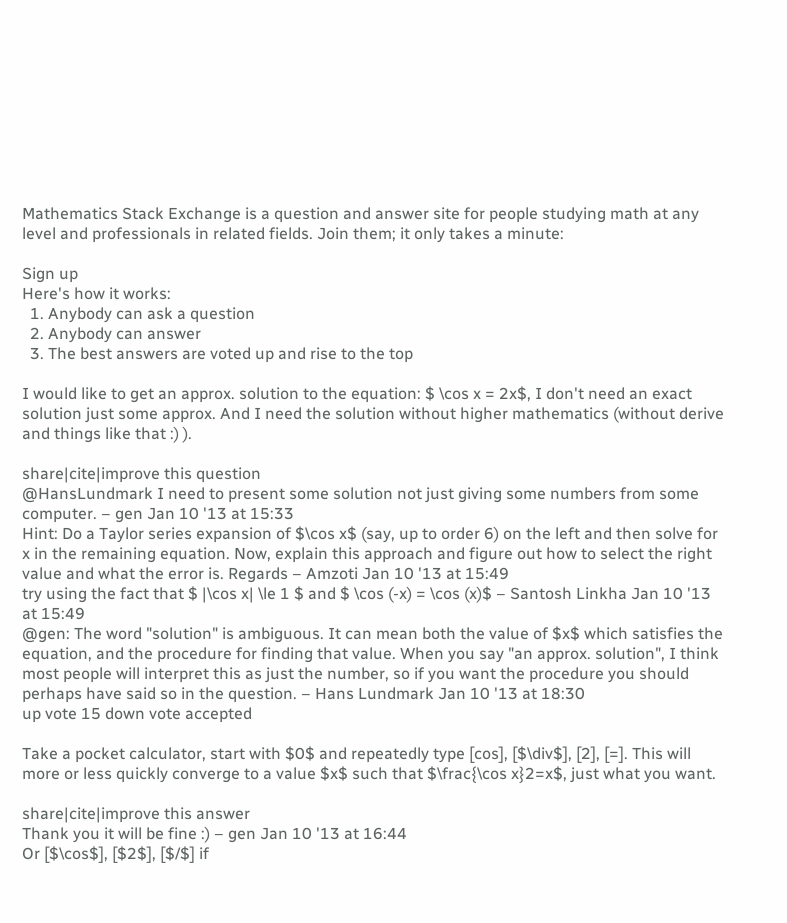Mathematics Stack Exchange is a question and answer site for people studying math at any level and professionals in related fields. Join them; it only takes a minute:

Sign up
Here's how it works:
  1. Anybody can ask a question
  2. Anybody can answer
  3. The best answers are voted up and rise to the top

I would like to get an approx. solution to the equation: $ \cos x = 2x$, I don't need an exact solution just some approx. And I need the solution without higher mathematics (without derive and things like that :) ).

share|cite|improve this question
@HansLundmark I need to present some solution not just giving some numbers from some computer. – gen Jan 10 '13 at 15:33
Hint: Do a Taylor series expansion of $\cos x$ (say, up to order 6) on the left and then solve for x in the remaining equation. Now, explain this approach and figure out how to select the right value and what the error is. Regards – Amzoti Jan 10 '13 at 15:49
try using the fact that $ |\cos x| \le 1 $ and $ \cos (-x) = \cos (x)$ – Santosh Linkha Jan 10 '13 at 15:49
@gen: The word "solution" is ambiguous. It can mean both the value of $x$ which satisfies the equation, and the procedure for finding that value. When you say "an approx. solution", I think most people will interpret this as just the number, so if you want the procedure you should perhaps have said so in the question. – Hans Lundmark Jan 10 '13 at 18:30
up vote 15 down vote accepted

Take a pocket calculator, start with $0$ and repeatedly type [cos], [$\div$], [2], [=]. This will more or less quickly converge to a value $x$ such that $\frac{\cos x}2=x$, just what you want.

share|cite|improve this answer
Thank you it will be fine :) – gen Jan 10 '13 at 16:44
Or [$\cos$], [$2$], [$/$] if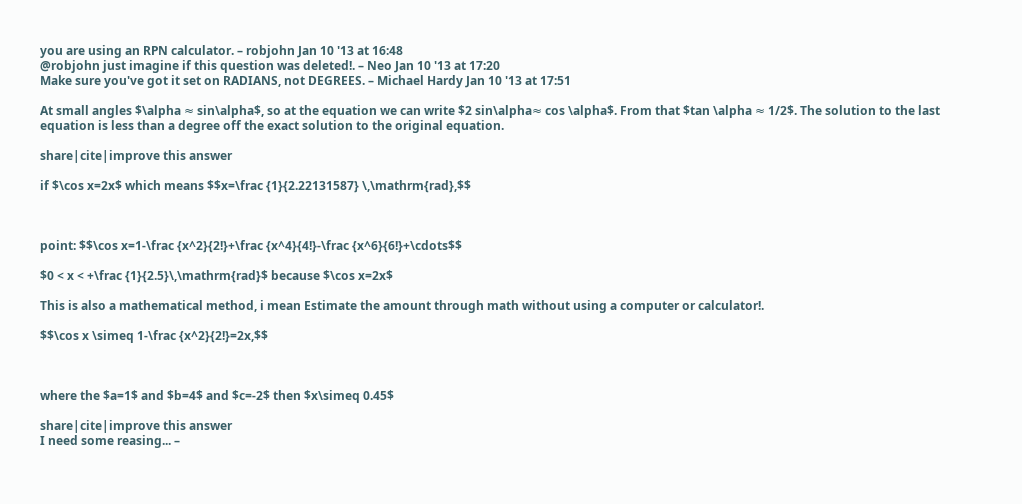you are using an RPN calculator. – robjohn Jan 10 '13 at 16:48
@robjohn just imagine if this question was deleted!. – Neo Jan 10 '13 at 17:20
Make sure you've got it set on RADIANS, not DEGREES. – Michael Hardy Jan 10 '13 at 17:51

At small angles $\alpha ≈ sin\alpha$, so at the equation we can write $2 sin\alpha≈ cos \alpha$. From that $tan \alpha ≈ 1/2$. The solution to the last equation is less than a degree off the exact solution to the original equation.

share|cite|improve this answer

if $\cos x=2x$ which means $$x=\frac {1}{2.22131587} \,\mathrm{rad},$$



point: $$\cos x=1-\frac {x^2}{2!}+\frac {x^4}{4!}-\frac {x^6}{6!}+\cdots$$

$0 < x < +\frac {1}{2.5}\,\mathrm{rad}$ because $\cos x=2x$

This is also a mathematical method, i mean Estimate the amount through math without using a computer or calculator!.

$$\cos x \simeq 1-\frac {x^2}{2!}=2x,$$



where the $a=1$ and $b=4$ and $c=-2$ then $x\simeq 0.45$

share|cite|improve this answer
I need some reasing... –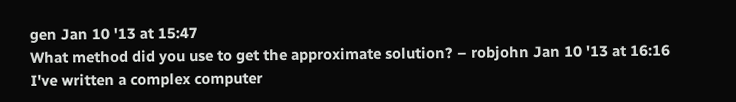gen Jan 10 '13 at 15:47
What method did you use to get the approximate solution? – robjohn Jan 10 '13 at 16:16
I've written a complex computer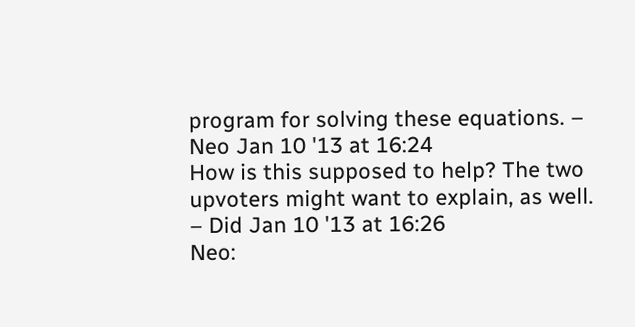program for solving these equations. – Neo Jan 10 '13 at 16:24
How is this supposed to help? The two upvoters might want to explain, as well. – Did Jan 10 '13 at 16:26
Neo: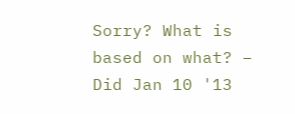Sorry? What is based on what? – Did Jan 10 '13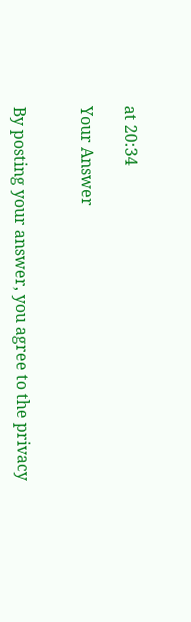at 20:34

Your Answer


By posting your answer, you agree to the privacy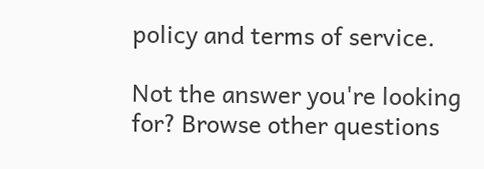policy and terms of service.

Not the answer you're looking for? Browse other questions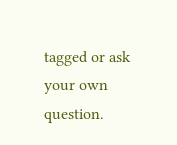tagged or ask your own question.